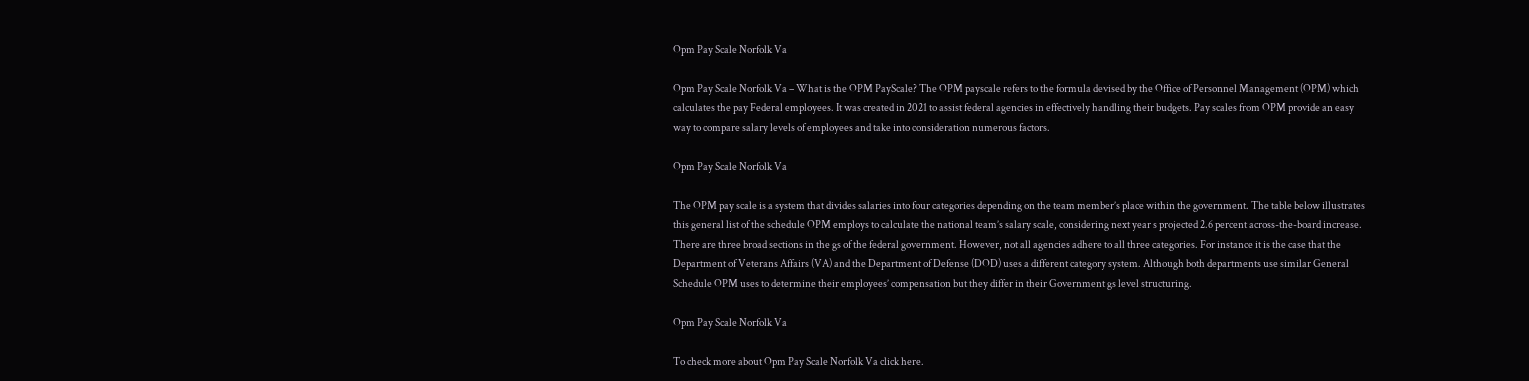Opm Pay Scale Norfolk Va

Opm Pay Scale Norfolk Va – What is the OPM PayScale? The OPM payscale refers to the formula devised by the Office of Personnel Management (OPM) which calculates the pay Federal employees. It was created in 2021 to assist federal agencies in effectively handling their budgets. Pay scales from OPM provide an easy way to compare salary levels of employees and take into consideration numerous factors.

Opm Pay Scale Norfolk Va

The OPM pay scale is a system that divides salaries into four categories depending on the team member’s place within the government. The table below illustrates this general list of the schedule OPM employs to calculate the national team’s salary scale, considering next year s projected 2.6 percent across-the-board increase. There are three broad sections in the gs of the federal government. However, not all agencies adhere to all three categories. For instance it is the case that the Department of Veterans Affairs (VA) and the Department of Defense (DOD) uses a different category system. Although both departments use similar General Schedule OPM uses to determine their employees’ compensation but they differ in their Government gs level structuring.

Opm Pay Scale Norfolk Va

To check more about Opm Pay Scale Norfolk Va click here.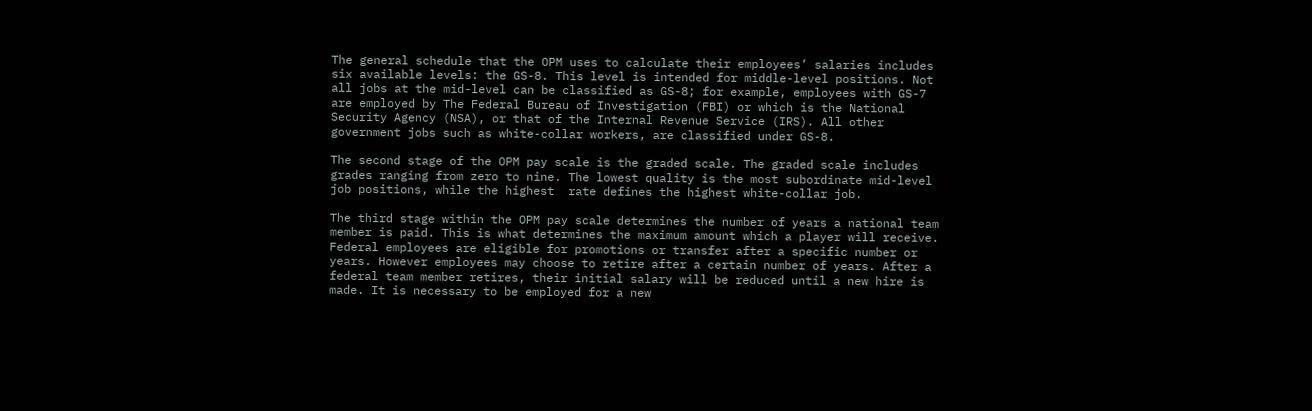The general schedule that the OPM uses to calculate their employees’ salaries includes six available levels: the GS-8. This level is intended for middle-level positions. Not all jobs at the mid-level can be classified as GS-8; for example, employees with GS-7 are employed by The Federal Bureau of Investigation (FBI) or which is the National Security Agency (NSA), or that of the Internal Revenue Service (IRS). All other government jobs such as white-collar workers, are classified under GS-8.

The second stage of the OPM pay scale is the graded scale. The graded scale includes grades ranging from zero to nine. The lowest quality is the most subordinate mid-level job positions, while the highest  rate defines the highest white-collar job.

The third stage within the OPM pay scale determines the number of years a national team member is paid. This is what determines the maximum amount which a player will receive. Federal employees are eligible for promotions or transfer after a specific number or years. However employees may choose to retire after a certain number of years. After a federal team member retires, their initial salary will be reduced until a new hire is made. It is necessary to be employed for a new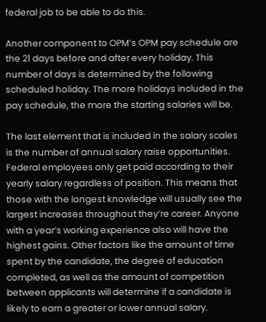federal job to be able to do this.

Another component to OPM’s OPM pay schedule are the 21 days before and after every holiday. This number of days is determined by the following scheduled holiday. The more holidays included in the pay schedule, the more the starting salaries will be.

The last element that is included in the salary scales is the number of annual salary raise opportunities. Federal employees only get paid according to their yearly salary regardless of position. This means that those with the longest knowledge will usually see the largest increases throughout they’re career. Anyone with a year’s working experience also will have the highest gains. Other factors like the amount of time spent by the candidate, the degree of education completed, as well as the amount of competition between applicants will determine if a candidate is likely to earn a greater or lower annual salary.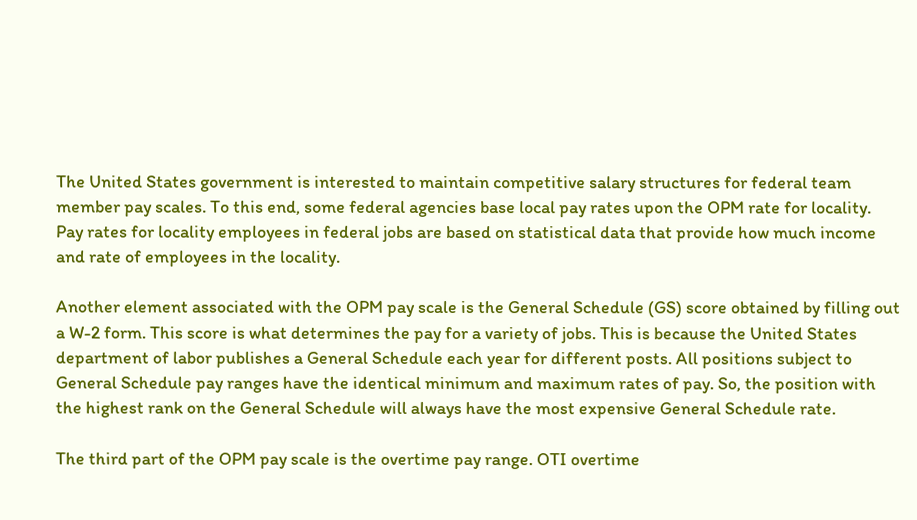The United States government is interested to maintain competitive salary structures for federal team member pay scales. To this end, some federal agencies base local pay rates upon the OPM rate for locality. Pay rates for locality employees in federal jobs are based on statistical data that provide how much income and rate of employees in the locality.

Another element associated with the OPM pay scale is the General Schedule (GS) score obtained by filling out a W-2 form. This score is what determines the pay for a variety of jobs. This is because the United States department of labor publishes a General Schedule each year for different posts. All positions subject to General Schedule pay ranges have the identical minimum and maximum rates of pay. So, the position with the highest rank on the General Schedule will always have the most expensive General Schedule rate.

The third part of the OPM pay scale is the overtime pay range. OTI overtime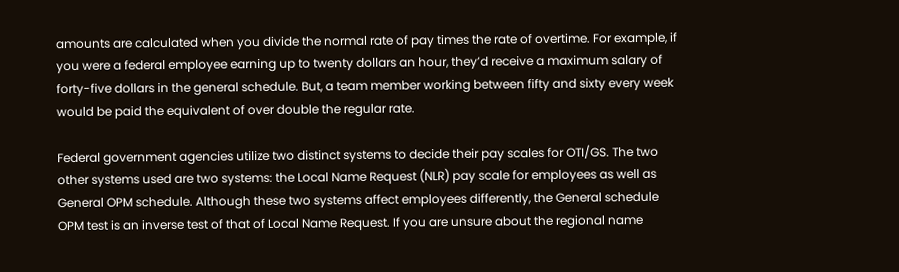amounts are calculated when you divide the normal rate of pay times the rate of overtime. For example, if you were a federal employee earning up to twenty dollars an hour, they’d receive a maximum salary of forty-five dollars in the general schedule. But, a team member working between fifty and sixty every week would be paid the equivalent of over double the regular rate.

Federal government agencies utilize two distinct systems to decide their pay scales for OTI/GS. The two other systems used are two systems: the Local Name Request (NLR) pay scale for employees as well as General OPM schedule. Although these two systems affect employees differently, the General schedule OPM test is an inverse test of that of Local Name Request. If you are unsure about the regional name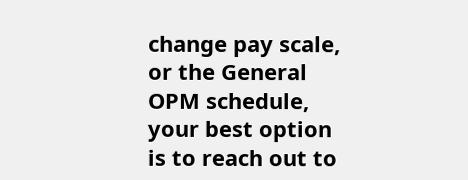change pay scale, or the General OPM schedule, your best option is to reach out to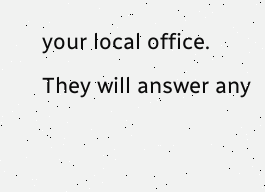your local office. They will answer any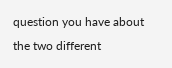question you have about the two different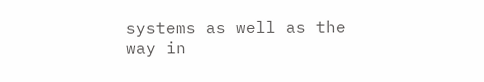systems as well as the way in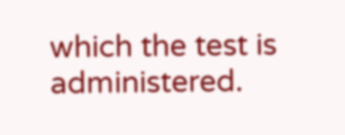which the test is administered.